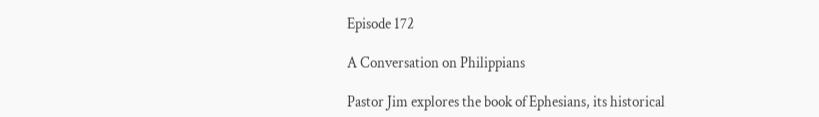Episode 172

A Conversation on Philippians

Pastor Jim explores the book of Ephesians, its historical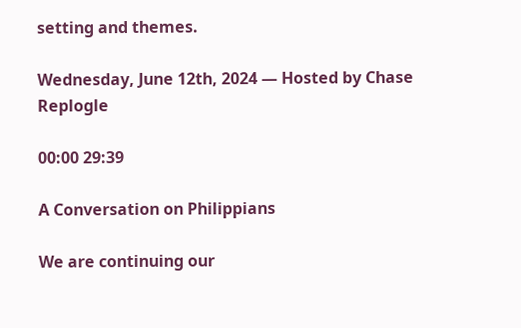setting and themes.

Wednesday, June 12th, 2024 — Hosted by Chase Replogle

00:00 29:39

A Conversation on Philippians

We are continuing our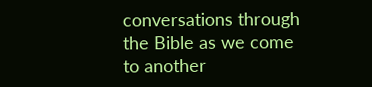conversations through the Bible as we come to another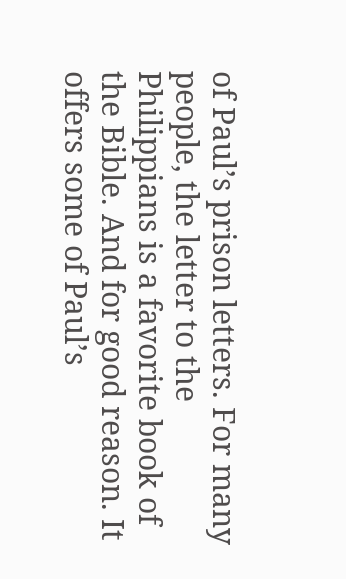of Paul’s prison letters. For many people, the letter to the Philippians is a favorite book of the Bible. And for good reason. It offers some of Paul’s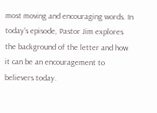most moving and encouraging words. In today’s episode, Pastor Jim explores the background of the letter and how it can be an encouragement to believers today.